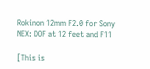Rokinon 12mm F2.0 for Sony NEX: DOF at 12 feet and F11

[This is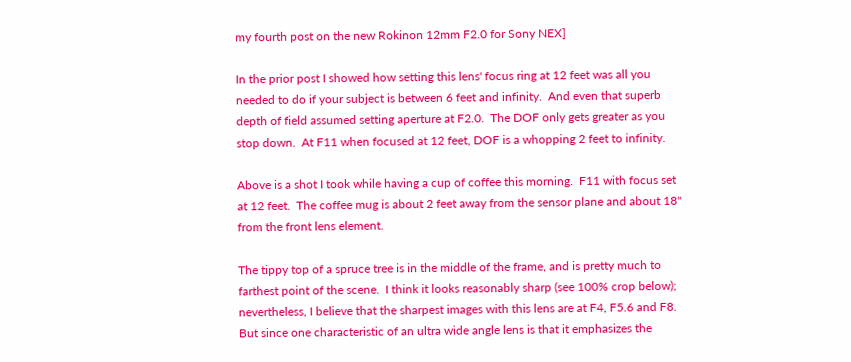my fourth post on the new Rokinon 12mm F2.0 for Sony NEX]

In the prior post I showed how setting this lens' focus ring at 12 feet was all you needed to do if your subject is between 6 feet and infinity.  And even that superb depth of field assumed setting aperture at F2.0.  The DOF only gets greater as you stop down.  At F11 when focused at 12 feet, DOF is a whopping 2 feet to infinity.

Above is a shot I took while having a cup of coffee this morning.  F11 with focus set at 12 feet.  The coffee mug is about 2 feet away from the sensor plane and about 18" from the front lens element.

The tippy top of a spruce tree is in the middle of the frame, and is pretty much to farthest point of the scene.  I think it looks reasonably sharp (see 100% crop below); nevertheless, I believe that the sharpest images with this lens are at F4, F5.6 and F8.  But since one characteristic of an ultra wide angle lens is that it emphasizes the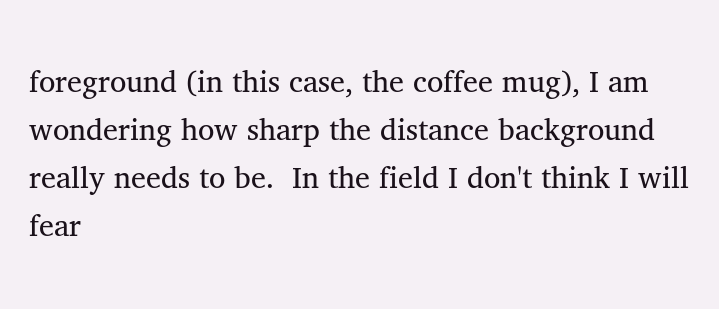foreground (in this case, the coffee mug), I am wondering how sharp the distance background really needs to be.  In the field I don't think I will fear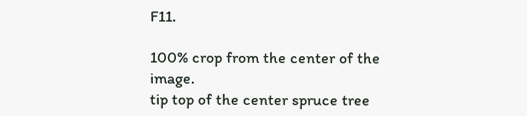F11.

100% crop from the center of the image.
tip top of the center spruce tree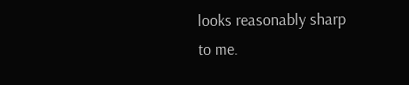looks reasonably sharp to me.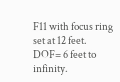F11 with focus ring set at 12 feet.  DOF= 6 feet to infinity.